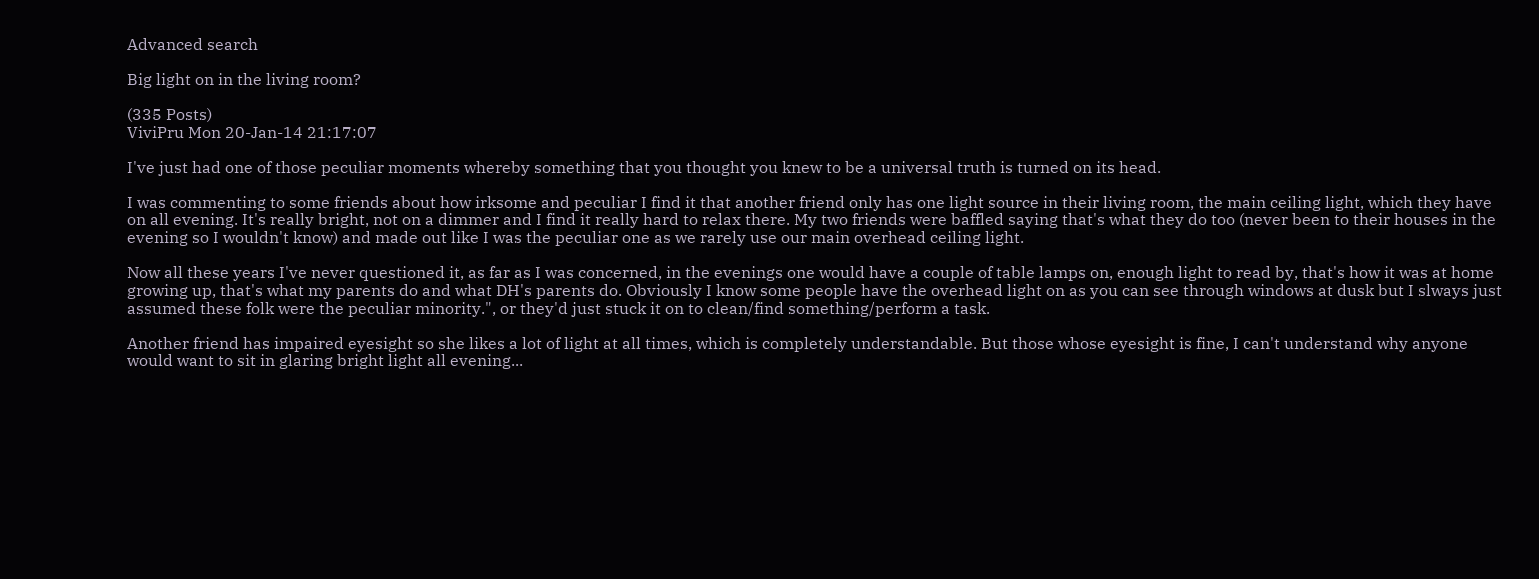Advanced search

Big light on in the living room?

(335 Posts)
ViviPru Mon 20-Jan-14 21:17:07

I've just had one of those peculiar moments whereby something that you thought you knew to be a universal truth is turned on its head.

I was commenting to some friends about how irksome and peculiar I find it that another friend only has one light source in their living room, the main ceiling light, which they have on all evening. It's really bright, not on a dimmer and I find it really hard to relax there. My two friends were baffled saying that's what they do too (never been to their houses in the evening so I wouldn't know) and made out like I was the peculiar one as we rarely use our main overhead ceiling light.

Now all these years I've never questioned it, as far as I was concerned, in the evenings one would have a couple of table lamps on, enough light to read by, that's how it was at home growing up, that's what my parents do and what DH's parents do. Obviously I know some people have the overhead light on as you can see through windows at dusk but I slways just assumed these folk were the peculiar minority.", or they'd just stuck it on to clean/find something/perform a task.

Another friend has impaired eyesight so she likes a lot of light at all times, which is completely understandable. But those whose eyesight is fine, I can't understand why anyone would want to sit in glaring bright light all evening...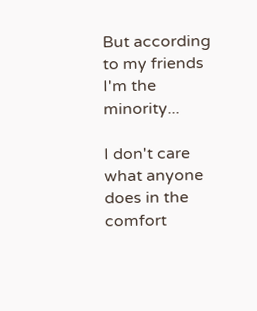But according to my friends I'm the minority...

I don't care what anyone does in the comfort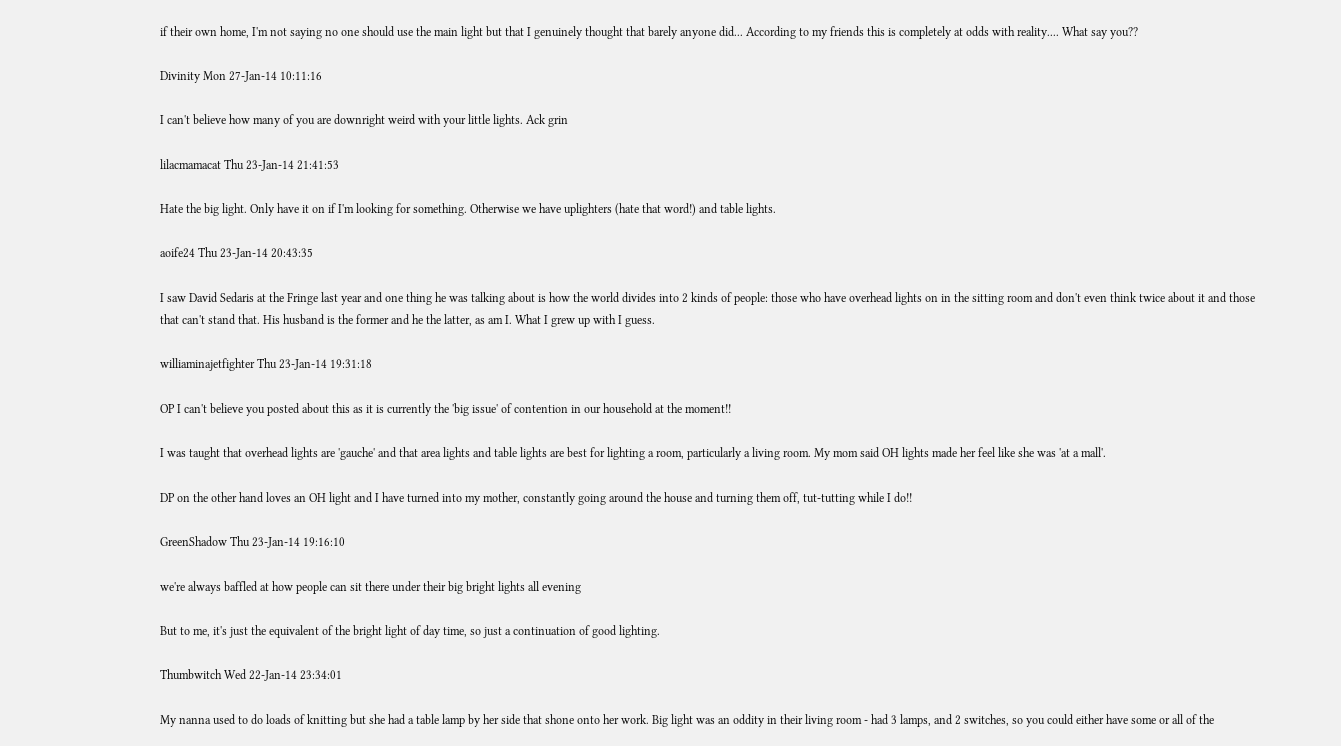if their own home, I'm not saying no one should use the main light but that I genuinely thought that barely anyone did... According to my friends this is completely at odds with reality.... What say you??

Divinity Mon 27-Jan-14 10:11:16

I can't believe how many of you are downright weird with your little lights. Ack grin

lilacmamacat Thu 23-Jan-14 21:41:53

Hate the big light. Only have it on if I'm looking for something. Otherwise we have uplighters (hate that word!) and table lights.

aoife24 Thu 23-Jan-14 20:43:35

I saw David Sedaris at the Fringe last year and one thing he was talking about is how the world divides into 2 kinds of people: those who have overhead lights on in the sitting room and don't even think twice about it and those that can't stand that. His husband is the former and he the latter, as am I. What I grew up with I guess.

williaminajetfighter Thu 23-Jan-14 19:31:18

OP I can't believe you posted about this as it is currently the 'big issue' of contention in our household at the moment!!

I was taught that overhead lights are 'gauche' and that area lights and table lights are best for lighting a room, particularly a living room. My mom said OH lights made her feel like she was 'at a mall'.

DP on the other hand loves an OH light and I have turned into my mother, constantly going around the house and turning them off, tut-tutting while I do!!

GreenShadow Thu 23-Jan-14 19:16:10

we're always baffled at how people can sit there under their big bright lights all evening

But to me, it's just the equivalent of the bright light of day time, so just a continuation of good lighting.

Thumbwitch Wed 22-Jan-14 23:34:01

My nanna used to do loads of knitting but she had a table lamp by her side that shone onto her work. Big light was an oddity in their living room - had 3 lamps, and 2 switches, so you could either have some or all of the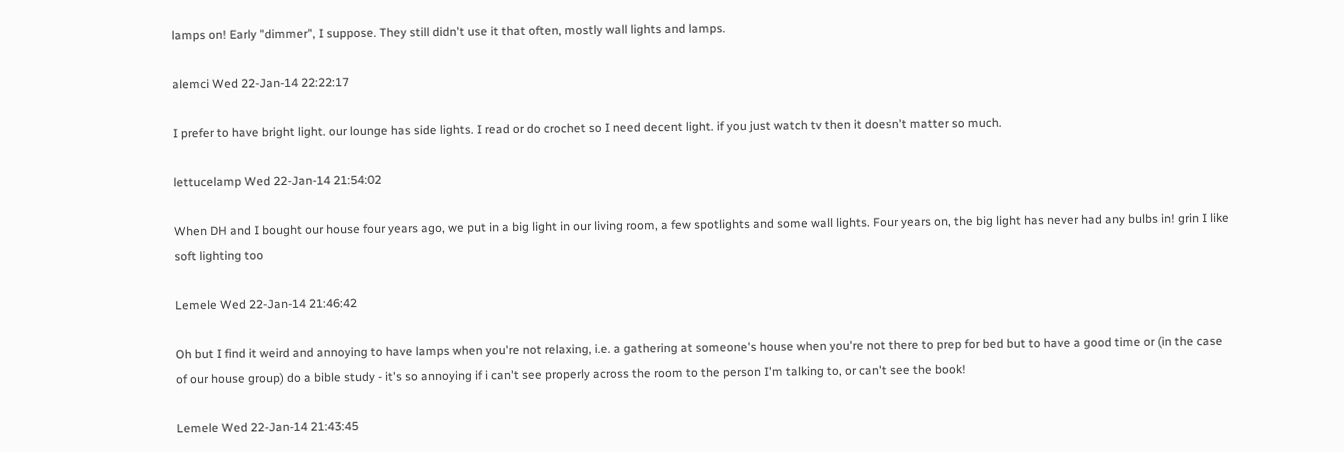lamps on! Early "dimmer", I suppose. They still didn't use it that often, mostly wall lights and lamps.

alemci Wed 22-Jan-14 22:22:17

I prefer to have bright light. our lounge has side lights. I read or do crochet so I need decent light. if you just watch tv then it doesn't matter so much.

lettucelamp Wed 22-Jan-14 21:54:02

When DH and I bought our house four years ago, we put in a big light in our living room, a few spotlights and some wall lights. Four years on, the big light has never had any bulbs in! grin I like soft lighting too

Lemele Wed 22-Jan-14 21:46:42

Oh but I find it weird and annoying to have lamps when you're not relaxing, i.e. a gathering at someone's house when you're not there to prep for bed but to have a good time or (in the case of our house group) do a bible study - it's so annoying if i can't see properly across the room to the person I'm talking to, or can't see the book!

Lemele Wed 22-Jan-14 21:43:45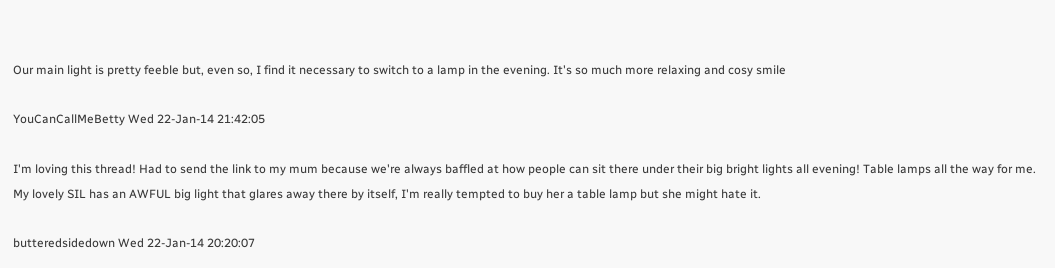Our main light is pretty feeble but, even so, I find it necessary to switch to a lamp in the evening. It's so much more relaxing and cosy smile

YouCanCallMeBetty Wed 22-Jan-14 21:42:05

I'm loving this thread! Had to send the link to my mum because we're always baffled at how people can sit there under their big bright lights all evening! Table lamps all the way for me. My lovely SIL has an AWFUL big light that glares away there by itself, I'm really tempted to buy her a table lamp but she might hate it.

butteredsidedown Wed 22-Jan-14 20:20:07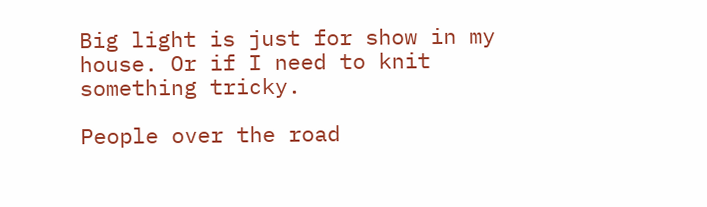Big light is just for show in my house. Or if I need to knit something tricky.

People over the road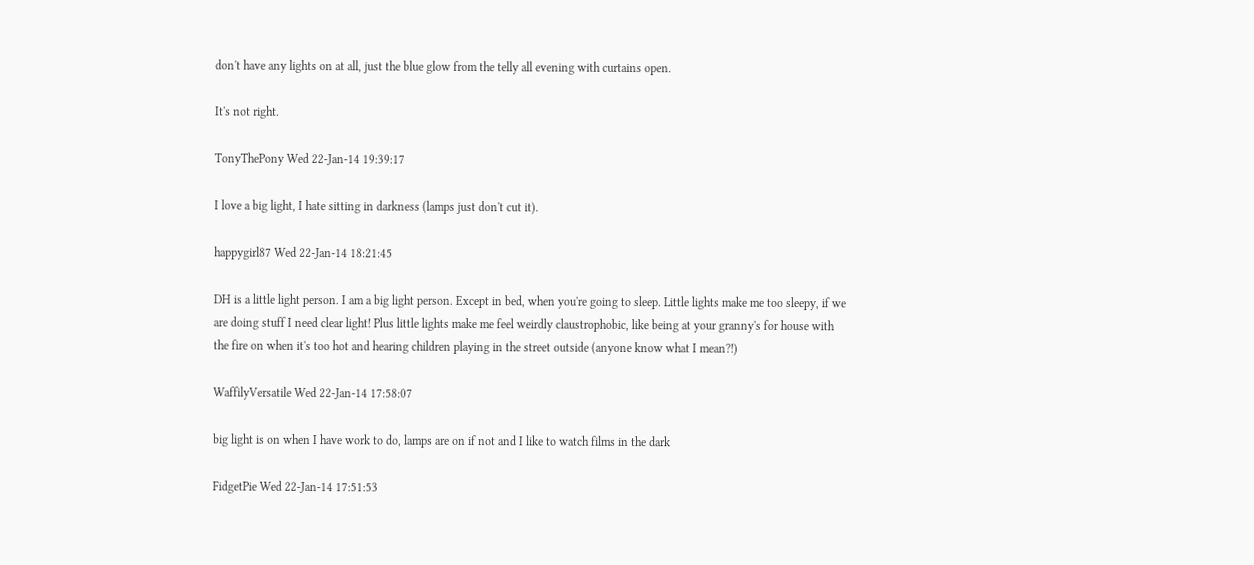don't have any lights on at all, just the blue glow from the telly all evening with curtains open.

It's not right.

TonyThePony Wed 22-Jan-14 19:39:17

I love a big light, I hate sitting in darkness (lamps just don't cut it).

happygirl87 Wed 22-Jan-14 18:21:45

DH is a little light person. I am a big light person. Except in bed, when you're going to sleep. Little lights make me too sleepy, if we are doing stuff I need clear light! Plus little lights make me feel weirdly claustrophobic, like being at your granny's for house with the fire on when it's too hot and hearing children playing in the street outside (anyone know what I mean?!)

WaffilyVersatile Wed 22-Jan-14 17:58:07

big light is on when I have work to do, lamps are on if not and I like to watch films in the dark

FidgetPie Wed 22-Jan-14 17:51:53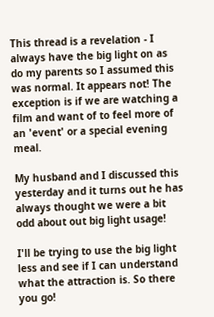This thread is a revelation - I always have the big light on as do my parents so I assumed this was normal. It appears not! The exception is if we are watching a film and want of to feel more of an 'event' or a special evening meal.

My husband and I discussed this yesterday and it turns out he has always thought we were a bit odd about out big light usage!

I'll be trying to use the big light less and see if I can understand what the attraction is. So there you go!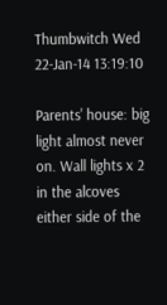Thumbwitch Wed 22-Jan-14 13:19:10

Parents' house: big light almost never on. Wall lights x 2 in the alcoves either side of the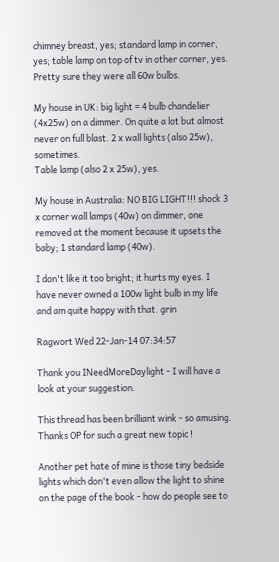chimney breast, yes; standard lamp in corner, yes; table lamp on top of tv in other corner, yes. Pretty sure they were all 60w bulbs.

My house in UK: big light = 4 bulb chandelier (4x25w) on a dimmer. On quite a lot but almost never on full blast. 2 x wall lights (also 25w), sometimes.
Table lamp (also 2 x 25w), yes.

My house in Australia: NO BIG LIGHT!!! shock 3 x corner wall lamps (40w) on dimmer, one removed at the moment because it upsets the baby; 1 standard lamp (40w).

I don't like it too bright; it hurts my eyes. I have never owned a 100w light bulb in my life and am quite happy with that. grin

Ragwort Wed 22-Jan-14 07:34:57

Thank you INeedMoreDaylight - I will have a look at your suggestion.

This thread has been brilliant wink - so amusing. Thanks OP for such a great new topic !

Another pet hate of mine is those tiny bedside lights which don't even allow the light to shine on the page of the book - how do people see to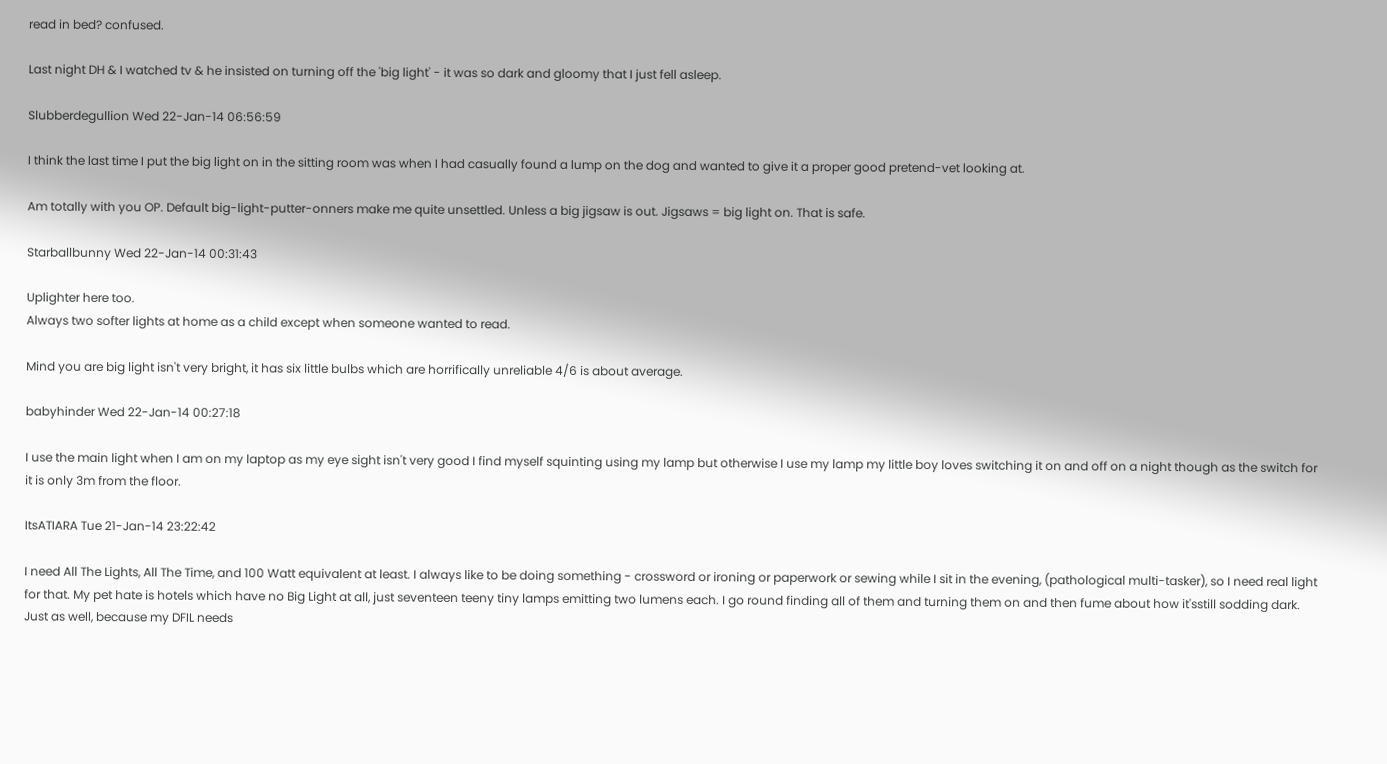read in bed? confused.

Last night DH & I watched tv & he insisted on turning off the 'big light' - it was so dark and gloomy that I just fell asleep.

Slubberdegullion Wed 22-Jan-14 06:56:59

I think the last time I put the big light on in the sitting room was when I had casually found a lump on the dog and wanted to give it a proper good pretend-vet looking at.

Am totally with you OP. Default big-light-putter-onners make me quite unsettled. Unless a big jigsaw is out. Jigsaws = big light on. That is safe.

Starballbunny Wed 22-Jan-14 00:31:43

Uplighter here too.
Always two softer lights at home as a child except when someone wanted to read.

Mind you are big light isn't very bright, it has six little bulbs which are horrifically unreliable 4/6 is about average.

babyhinder Wed 22-Jan-14 00:27:18

I use the main light when I am on my laptop as my eye sight isn't very good I find myself squinting using my lamp but otherwise I use my lamp my little boy loves switching it on and off on a night though as the switch for it is only 3m from the floor.

ItsATIARA Tue 21-Jan-14 23:22:42

I need All The Lights, All The Time, and 100 Watt equivalent at least. I always like to be doing something - crossword or ironing or paperwork or sewing while I sit in the evening, (pathological multi-tasker), so I need real light for that. My pet hate is hotels which have no Big Light at all, just seventeen teeny tiny lamps emitting two lumens each. I go round finding all of them and turning them on and then fume about how it'sstill sodding dark. Just as well, because my DFIL needs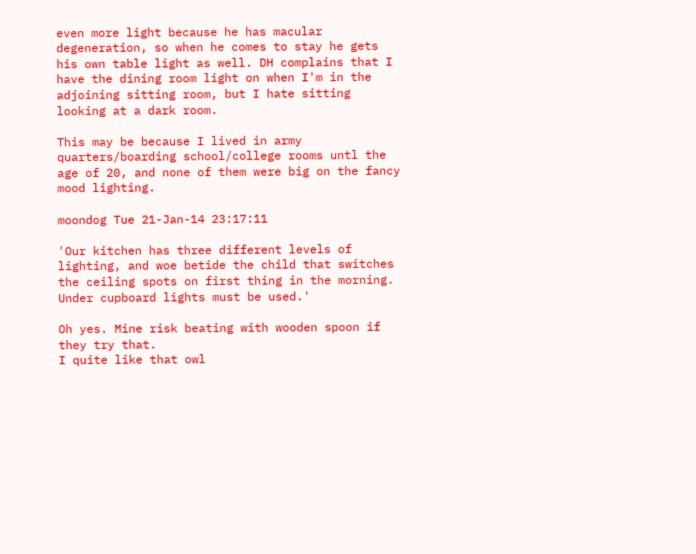even more light because he has macular degeneration, so when he comes to stay he gets his own table light as well. DH complains that I have the dining room light on when I'm in the adjoining sitting room, but I hate sitting looking at a dark room.

This may be because I lived in army quarters/boarding school/college rooms untl the age of 20, and none of them were big on the fancy mood lighting.

moondog Tue 21-Jan-14 23:17:11

'Our kitchen has three different levels of lighting, and woe betide the child that switches the ceiling spots on first thing in the morning. Under cupboard lights must be used.'

Oh yes. Mine risk beating with wooden spoon if they try that.
I quite like that owl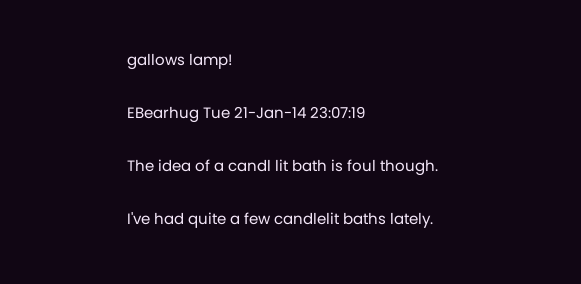gallows lamp!

EBearhug Tue 21-Jan-14 23:07:19

The idea of a candl lit bath is foul though.

I've had quite a few candlelit baths lately.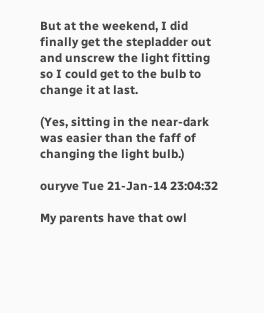But at the weekend, I did finally get the stepladder out and unscrew the light fitting so I could get to the bulb to change it at last.

(Yes, sitting in the near-dark was easier than the faff of changing the light bulb.)

ouryve Tue 21-Jan-14 23:04:32

My parents have that owl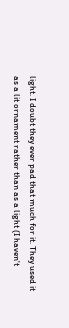light. I doubt they ever pad that much for it. They used it as a lit ornament rather than as a light (I haven't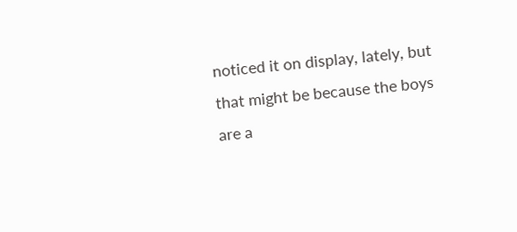noticed it on display, lately, but that might be because the boys are a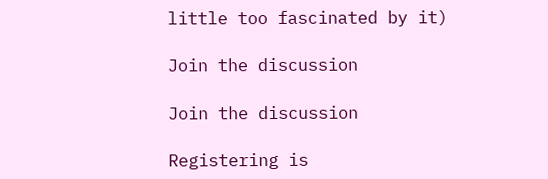little too fascinated by it)

Join the discussion

Join the discussion

Registering is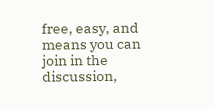free, easy, and means you can join in the discussion,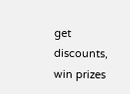get discounts, win prizes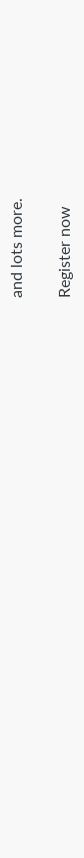and lots more.

Register now